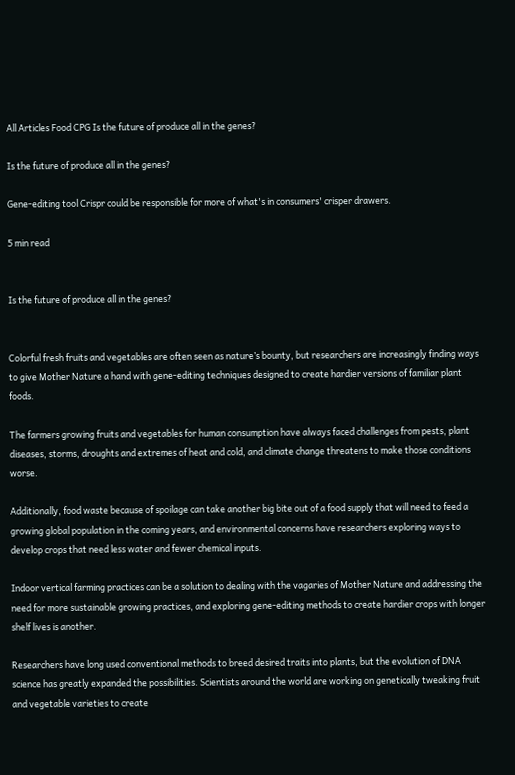All Articles Food CPG Is the future of produce all in the genes?

Is the future of produce all in the genes?

Gene-editing tool Crispr could be responsible for more of what's in consumers' crisper drawers.

5 min read


Is the future of produce all in the genes?


Colorful fresh fruits and vegetables are often seen as nature’s bounty, but researchers are increasingly finding ways to give Mother Nature a hand with gene-editing techniques designed to create hardier versions of familiar plant foods.

The farmers growing fruits and vegetables for human consumption have always faced challenges from pests, plant diseases, storms, droughts and extremes of heat and cold, and climate change threatens to make those conditions worse.

Additionally, food waste because of spoilage can take another big bite out of a food supply that will need to feed a growing global population in the coming years, and environmental concerns have researchers exploring ways to develop crops that need less water and fewer chemical inputs.

Indoor vertical farming practices can be a solution to dealing with the vagaries of Mother Nature and addressing the need for more sustainable growing practices, and exploring gene-editing methods to create hardier crops with longer shelf lives is another.

Researchers have long used conventional methods to breed desired traits into plants, but the evolution of DNA science has greatly expanded the possibilities. Scientists around the world are working on genetically tweaking fruit and vegetable varieties to create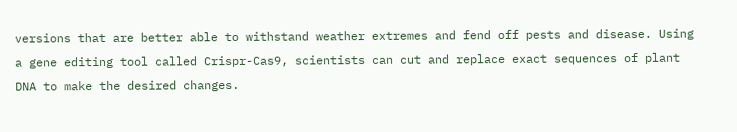versions that are better able to withstand weather extremes and fend off pests and disease. Using a gene editing tool called Crispr-Cas9, scientists can cut and replace exact sequences of plant DNA to make the desired changes.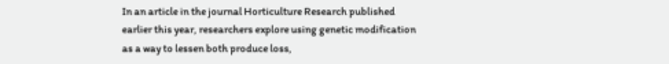In an article in the journal Horticulture Research published earlier this year, researchers explore using genetic modification as a way to lessen both produce loss,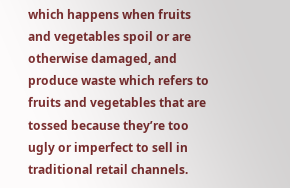which happens when fruits and vegetables spoil or are otherwise damaged, and produce waste which refers to fruits and vegetables that are tossed because they’re too ugly or imperfect to sell in traditional retail channels.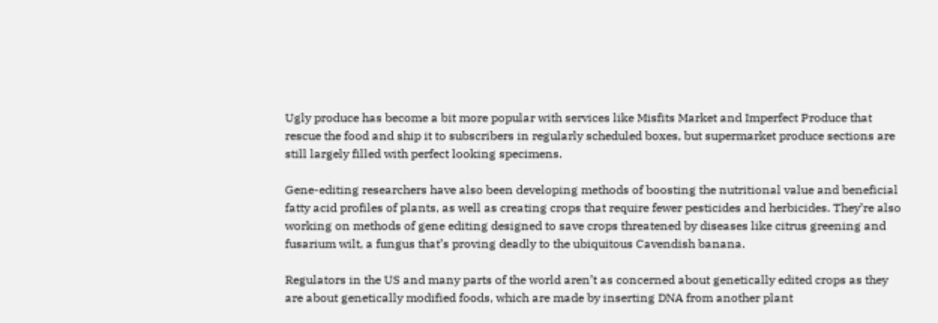Ugly produce has become a bit more popular with services like Misfits Market and Imperfect Produce that rescue the food and ship it to subscribers in regularly scheduled boxes, but supermarket produce sections are still largely filled with perfect looking specimens.

Gene-editing researchers have also been developing methods of boosting the nutritional value and beneficial fatty acid profiles of plants, as well as creating crops that require fewer pesticides and herbicides. They’re also working on methods of gene editing designed to save crops threatened by diseases like citrus greening and fusarium wilt, a fungus that’s proving deadly to the ubiquitous Cavendish banana.

Regulators in the US and many parts of the world aren’t as concerned about genetically edited crops as they are about genetically modified foods, which are made by inserting DNA from another plant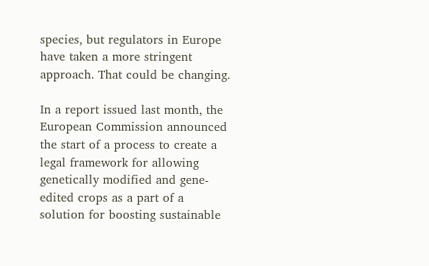species, but regulators in Europe have taken a more stringent approach. That could be changing.

In a report issued last month, the European Commission announced the start of a process to create a legal framework for allowing genetically modified and gene-edited crops as a part of a solution for boosting sustainable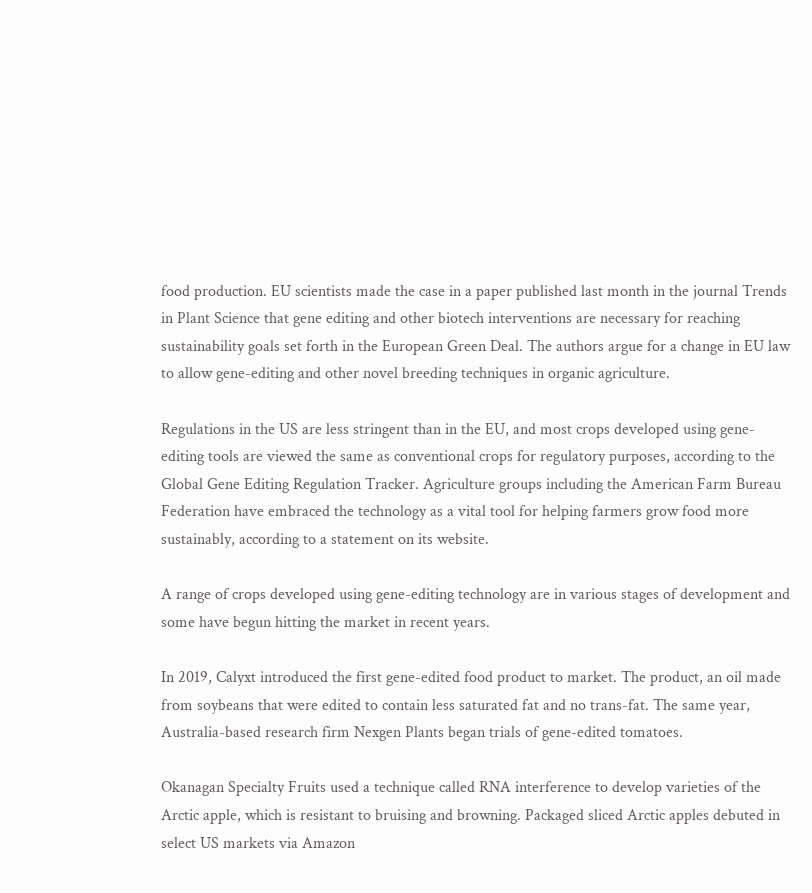food production. EU scientists made the case in a paper published last month in the journal Trends in Plant Science that gene editing and other biotech interventions are necessary for reaching sustainability goals set forth in the European Green Deal. The authors argue for a change in EU law to allow gene-editing and other novel breeding techniques in organic agriculture.

Regulations in the US are less stringent than in the EU, and most crops developed using gene-editing tools are viewed the same as conventional crops for regulatory purposes, according to the Global Gene Editing Regulation Tracker. Agriculture groups including the American Farm Bureau Federation have embraced the technology as a vital tool for helping farmers grow food more sustainably, according to a statement on its website.

A range of crops developed using gene-editing technology are in various stages of development and some have begun hitting the market in recent years.

In 2019, Calyxt introduced the first gene-edited food product to market. The product, an oil made from soybeans that were edited to contain less saturated fat and no trans-fat. The same year, Australia-based research firm Nexgen Plants began trials of gene-edited tomatoes.

Okanagan Specialty Fruits used a technique called RNA interference to develop varieties of the Arctic apple, which is resistant to bruising and browning. Packaged sliced Arctic apples debuted in select US markets via Amazon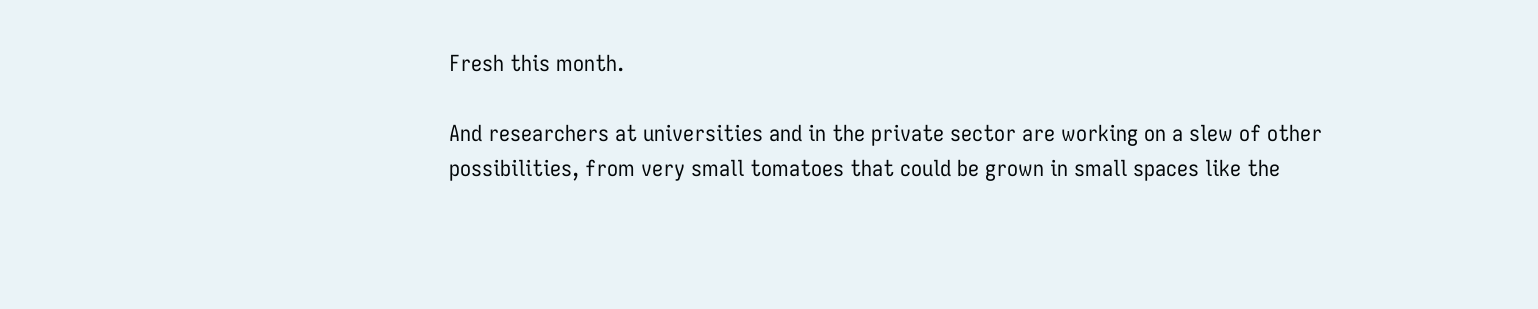Fresh this month.

And researchers at universities and in the private sector are working on a slew of other possibilities, from very small tomatoes that could be grown in small spaces like the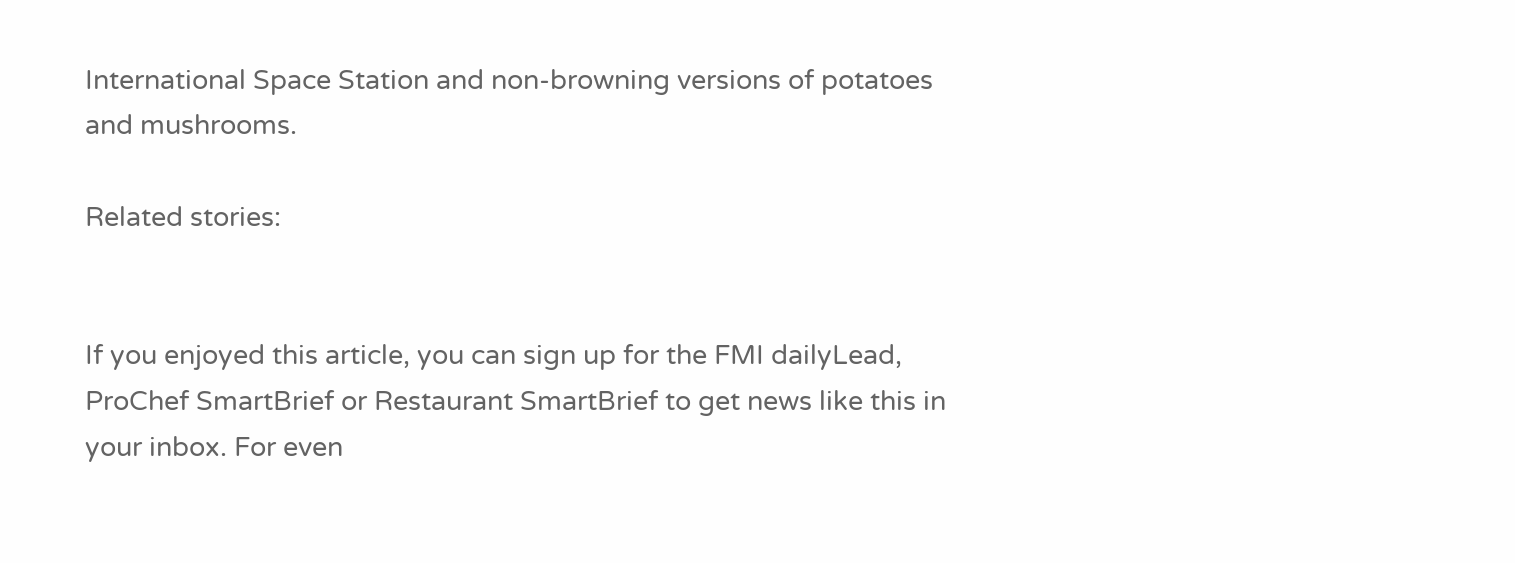International Space Station and non-browning versions of potatoes and mushrooms.

Related stories:


If you enjoyed this article, you can sign up for the FMI dailyLead, ProChef SmartBrief or Restaurant SmartBrief to get news like this in your inbox. For even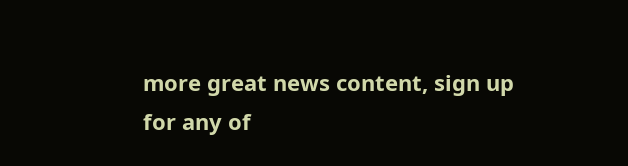more great news content, sign up for any of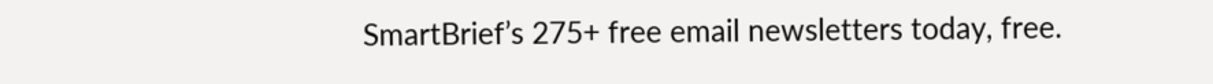SmartBrief’s 275+ free email newsletters today, free.